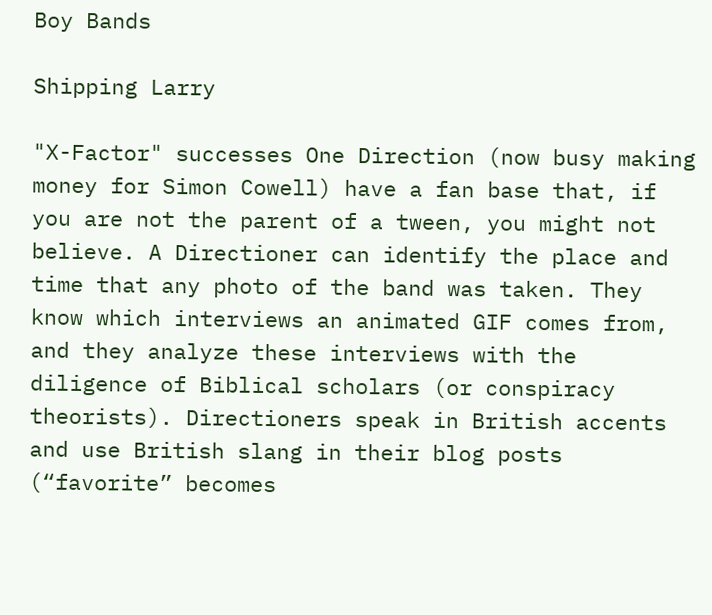Boy Bands

Shipping Larry

"X-Factor" successes One Direction (now busy making money for Simon Cowell) have a fan base that, if you are not the parent of a tween, you might not believe. A Directioner can identify the place and time that any photo of the band was taken. They know which interviews an animated GIF comes from, and they analyze these interviews with the diligence of Biblical scholars (or conspiracy theorists). Directioners speak in British accents and use British slang in their blog posts (“favorite” becomes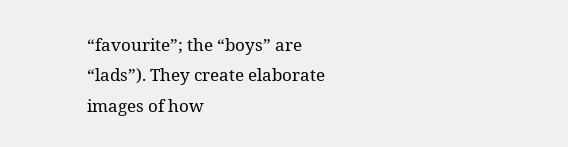“favourite”; the “boys” are “lads”). They create elaborate images of how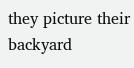they picture their backyard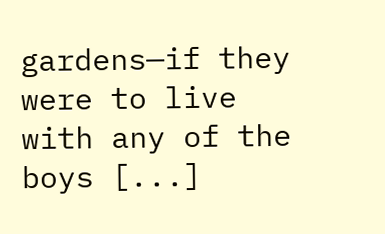gardens—if they were to live with any of the boys [...]